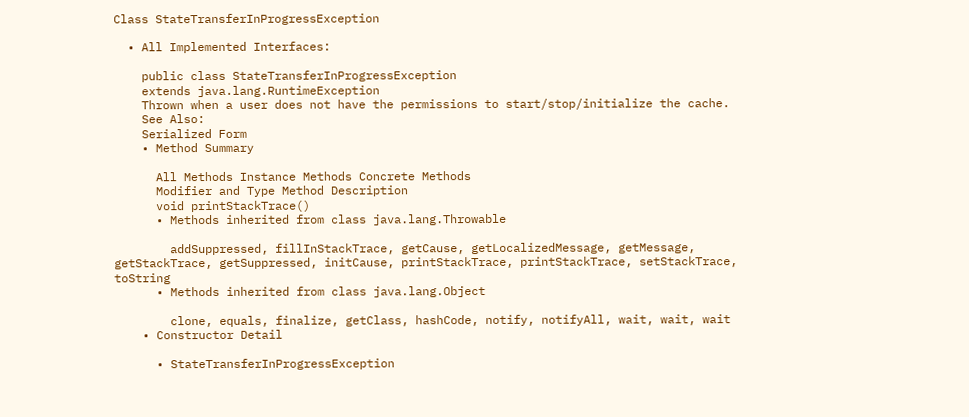Class StateTransferInProgressException

  • All Implemented Interfaces:

    public class StateTransferInProgressException
    extends java.lang.RuntimeException
    Thrown when a user does not have the permissions to start/stop/initialize the cache.
    See Also:
    Serialized Form
    • Method Summary

      All Methods Instance Methods Concrete Methods
      Modifier and Type Method Description
      void printStackTrace()
      • Methods inherited from class java.lang.Throwable

        addSuppressed, fillInStackTrace, getCause, getLocalizedMessage, getMessage, getStackTrace, getSuppressed, initCause, printStackTrace, printStackTrace, setStackTrace, toString
      • Methods inherited from class java.lang.Object

        clone, equals, finalize, getClass, hashCode, notify, notifyAll, wait, wait, wait
    • Constructor Detail

      • StateTransferInProgressException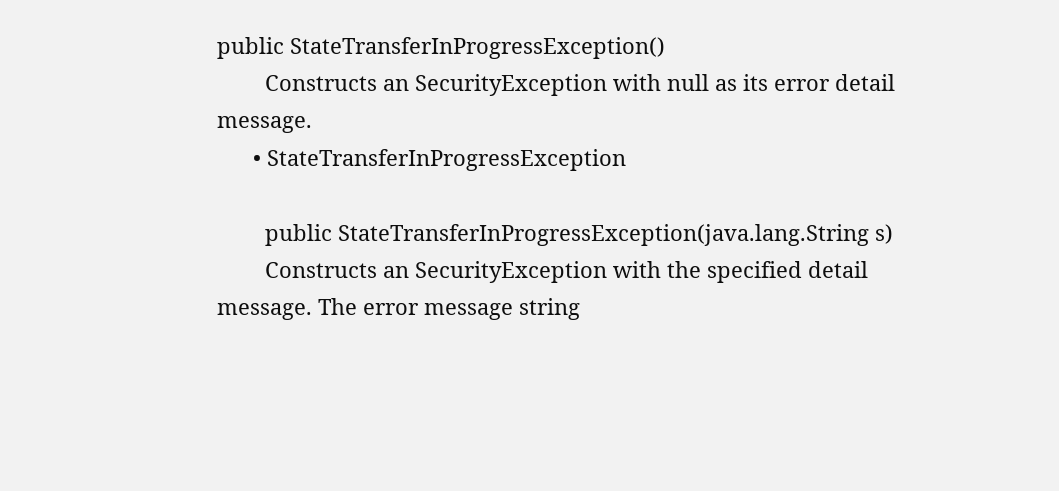public StateTransferInProgressException()
        Constructs an SecurityException with null as its error detail message.
      • StateTransferInProgressException

        public StateTransferInProgressException(java.lang.String s)
        Constructs an SecurityException with the specified detail message. The error message string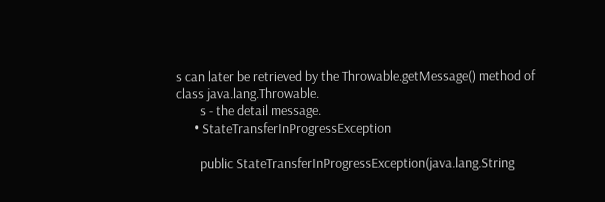s can later be retrieved by the Throwable.getMessage() method of class java.lang.Throwable.
        s - the detail message.
      • StateTransferInProgressException

        public StateTransferInProgressException(java.lang.String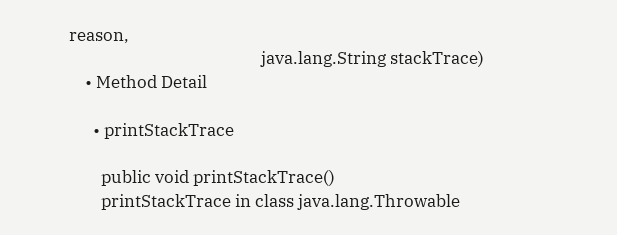reason,
                                                java.lang.String stackTrace)
    • Method Detail

      • printStackTrace

        public void printStackTrace()
        printStackTrace in class java.lang.Throwable